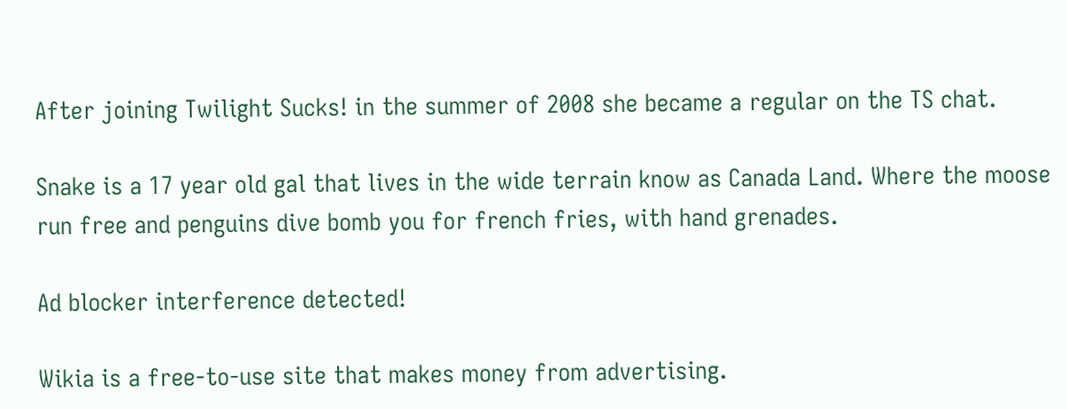After joining Twilight Sucks! in the summer of 2008 she became a regular on the TS chat.

Snake is a 17 year old gal that lives in the wide terrain know as Canada Land. Where the moose run free and penguins dive bomb you for french fries, with hand grenades.

Ad blocker interference detected!

Wikia is a free-to-use site that makes money from advertising.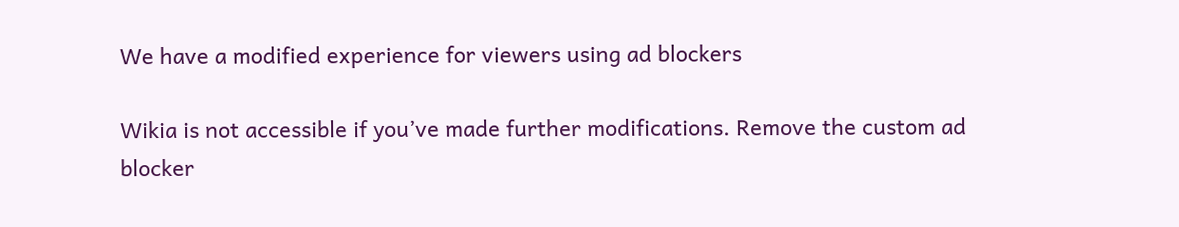We have a modified experience for viewers using ad blockers

Wikia is not accessible if you’ve made further modifications. Remove the custom ad blocker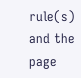rule(s) and the page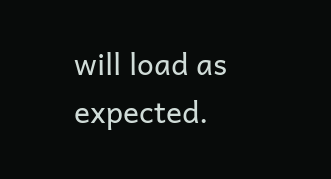will load as expected.